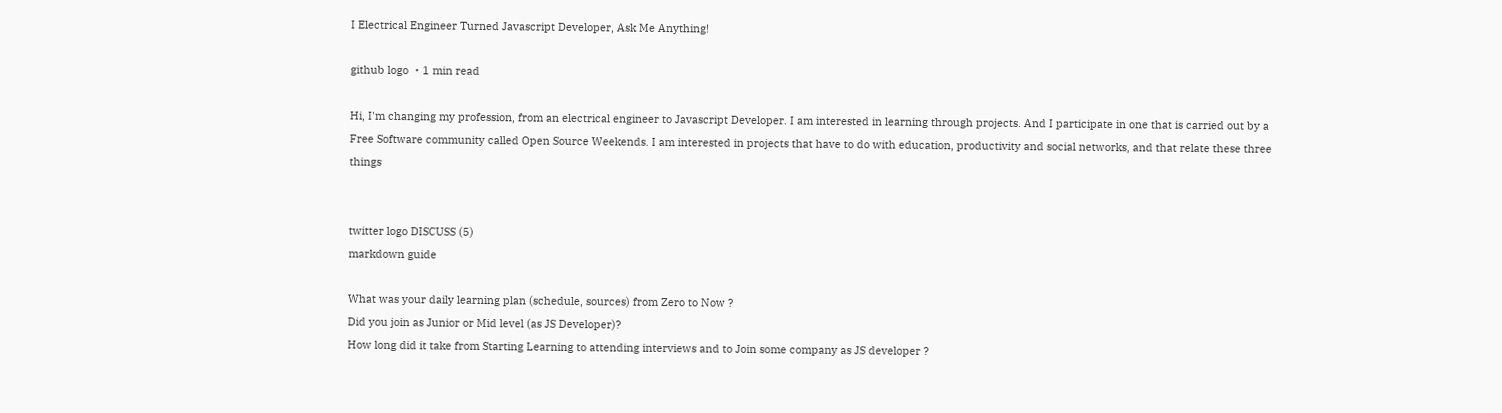I Electrical Engineer Turned Javascript Developer, Ask Me Anything!

github logo ・1 min read

Hi, I'm changing my profession, from an electrical engineer to Javascript Developer. I am interested in learning through projects. And I participate in one that is carried out by a Free Software community called Open Source Weekends. I am interested in projects that have to do with education, productivity and social networks, and that relate these three things


twitter logo DISCUSS (5)
markdown guide

What was your daily learning plan (schedule, sources) from Zero to Now ?
Did you join as Junior or Mid level (as JS Developer)?
How long did it take from Starting Learning to attending interviews and to Join some company as JS developer ?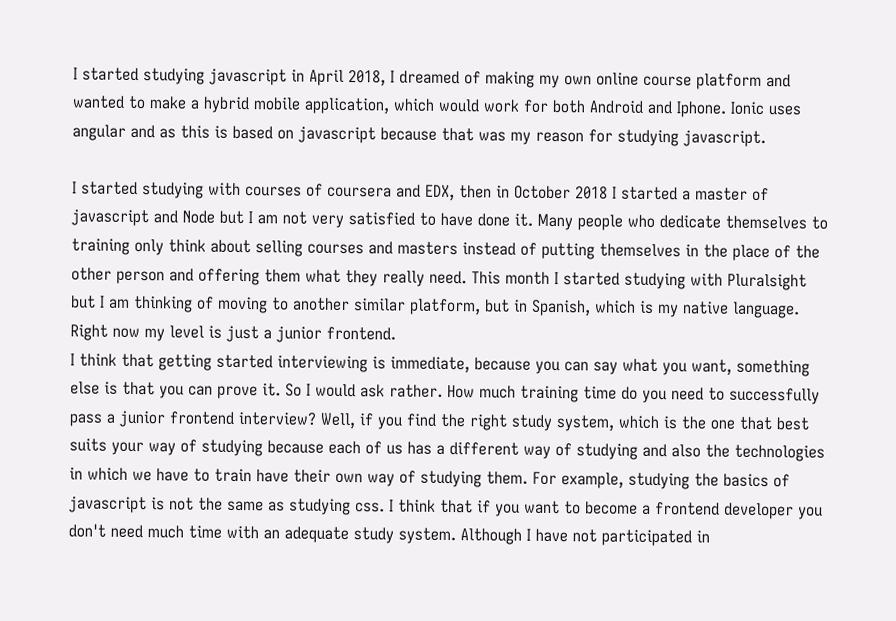I started studying javascript in April 2018, I dreamed of making my own online course platform and wanted to make a hybrid mobile application, which would work for both Android and Iphone. Ionic uses angular and as this is based on javascript because that was my reason for studying javascript.

I started studying with courses of coursera and EDX, then in October 2018 I started a master of javascript and Node but I am not very satisfied to have done it. Many people who dedicate themselves to training only think about selling courses and masters instead of putting themselves in the place of the other person and offering them what they really need. This month I started studying with Pluralsight but I am thinking of moving to another similar platform, but in Spanish, which is my native language.
Right now my level is just a junior frontend.
I think that getting started interviewing is immediate, because you can say what you want, something else is that you can prove it. So I would ask rather. How much training time do you need to successfully pass a junior frontend interview? Well, if you find the right study system, which is the one that best suits your way of studying because each of us has a different way of studying and also the technologies in which we have to train have their own way of studying them. For example, studying the basics of javascript is not the same as studying css. I think that if you want to become a frontend developer you don't need much time with an adequate study system. Although I have not participated in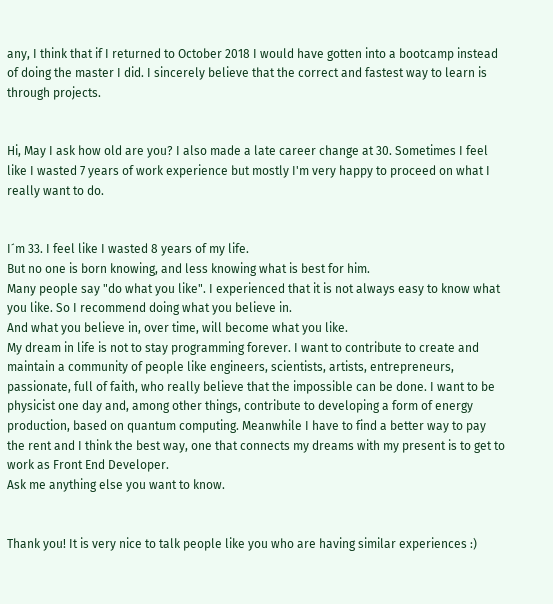any, I think that if I returned to October 2018 I would have gotten into a bootcamp instead of doing the master I did. I sincerely believe that the correct and fastest way to learn is through projects.


Hi, May I ask how old are you? I also made a late career change at 30. Sometimes I feel like I wasted 7 years of work experience but mostly I'm very happy to proceed on what I really want to do.


I´m 33. I feel like I wasted 8 years of my life.
But no one is born knowing, and less knowing what is best for him.
Many people say "do what you like". I experienced that it is not always easy to know what you like. So I recommend doing what you believe in.
And what you believe in, over time, will become what you like.
My dream in life is not to stay programming forever. I want to contribute to create and maintain a community of people like engineers, scientists, artists, entrepreneurs, passionate, full of faith, who really believe that the impossible can be done. I want to be physicist one day and, among other things, contribute to developing a form of energy production, based on quantum computing. Meanwhile I have to find a better way to pay the rent and I think the best way, one that connects my dreams with my present is to get to work as Front End Developer.
Ask me anything else you want to know.


Thank you! It is very nice to talk people like you who are having similar experiences :)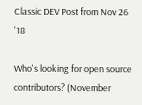Classic DEV Post from Nov 26 '18

Who's looking for open source contributors? (November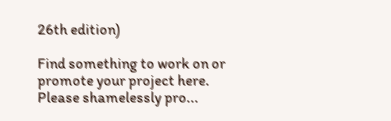26th edition)

Find something to work on or promote your project here. Please shamelessly pro...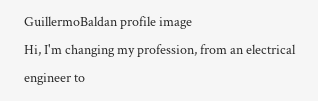GuillermoBaldan profile image
Hi, I'm changing my profession, from an electrical engineer to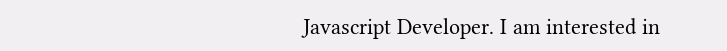Javascript Developer. I am interested in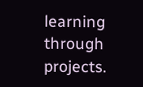learning through projects.